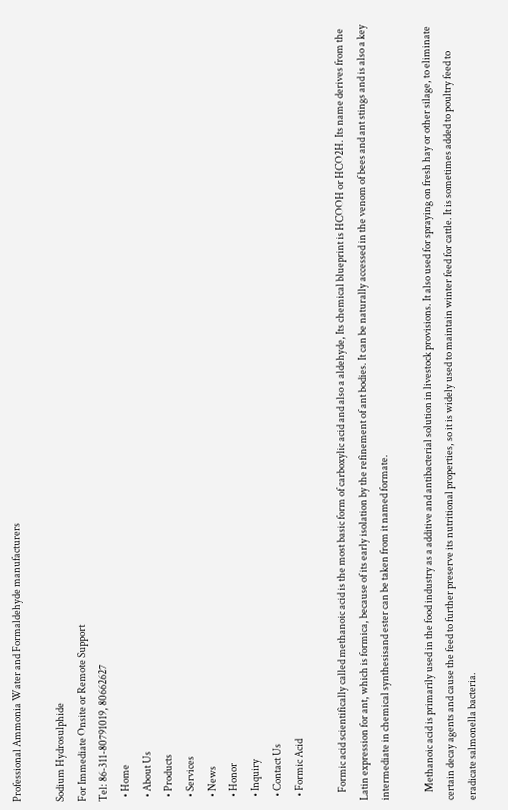Professional Ammonia Water and Formaldehyde manufacturers

Sodium Hydrosulphide
For Immediate Onsite or Remote Support
Tel: 86-311-80791019, 80662627
  • Home
  • About Us
  • Products
  • Services
  • News
  • Honor
  • Inquiry
  • Contact Us
  • Formic Acid

    Formic acid scientifically called methanoic acid is the most basic form of carboxylic acid and also a aldehyde, Its chemical blueprint is HCOOH or HCO2H. Its name derives from the Latin expression for ant, which is formica, because of its early isolation by the refinement of ant bodies. It can be naturally accessed in the venom of bees and ant stings and is also a key intermediate in chemical synthesisand ester can be taken from it named formate.

    Methanoic acid is primarily used in the food industry as a additive and antibacterial solution in livestock provisions. It also used for spraying on fresh hay or other silage, to eliminate certain decay agents and cause the feed to further preserve its nutritional properties, so it is widely used to maintain winter feed for cattle. It is sometimes added to poultry feed to eradicate salmonella bacteria.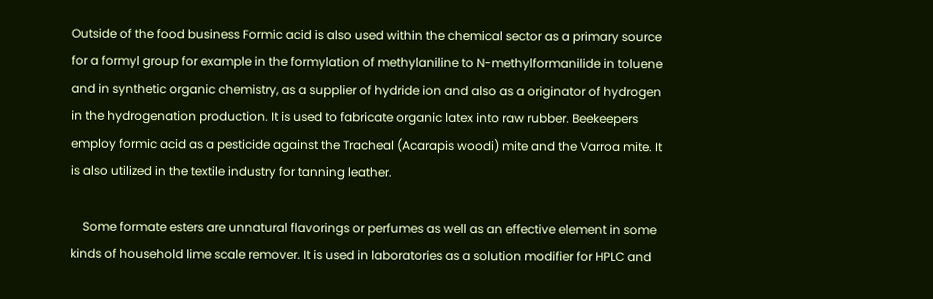Outside of the food business Formic acid is also used within the chemical sector as a primary source for a formyl group for example in the formylation of methylaniline to N-methylformanilide in toluene and in synthetic organic chemistry, as a supplier of hydride ion and also as a originator of hydrogen in the hydrogenation production. It is used to fabricate organic latex into raw rubber. Beekeepers employ formic acid as a pesticide against the Tracheal (Acarapis woodi) mite and the Varroa mite. It is also utilized in the textile industry for tanning leather.

    Some formate esters are unnatural flavorings or perfumes as well as an effective element in some kinds of household lime scale remover. It is used in laboratories as a solution modifier for HPLC and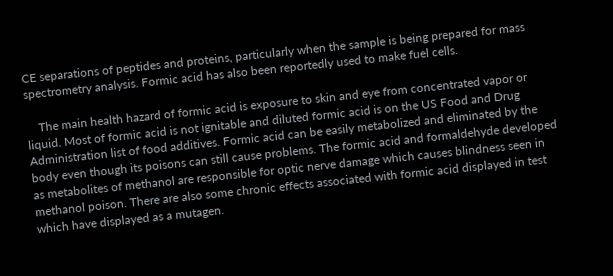CE separations of peptides and proteins, particularly when the sample is being prepared for mass spectrometry analysis. Formic acid has also been reportedly used to make fuel cells.

    The main health hazard of formic acid is exposure to skin and eye from concentrated vapor or liquid. Most of formic acid is not ignitable and diluted formic acid is on the US Food and Drug Administration list of food additives. Formic acid can be easily metabolized and eliminated by the body even though its poisons can still cause problems. The formic acid and formaldehyde developed as metabolites of methanol are responsible for optic nerve damage which causes blindness seen in methanol poison. There are also some chronic effects associated with formic acid displayed in test which have displayed as a mutagen.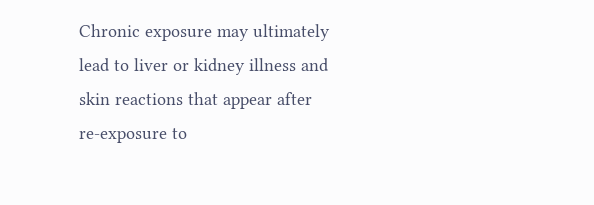Chronic exposure may ultimately lead to liver or kidney illness and skin reactions that appear after re-exposure to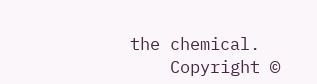the chemical.
    Copyright ©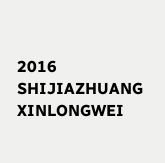2016 SHIJIAZHUANG XINLONGWEI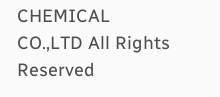CHEMICAL CO.,LTD All Rights Reserved